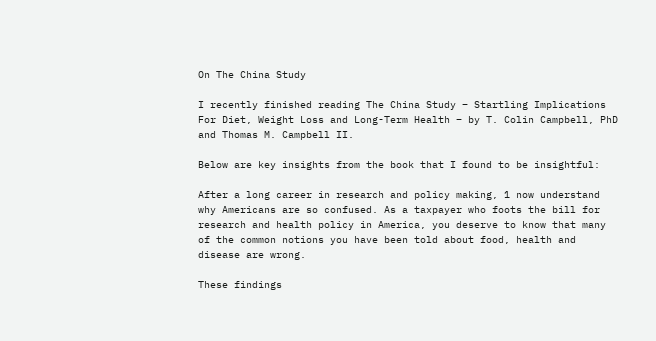On The China Study

I recently finished reading The China Study – Startling Implications For Diet, Weight Loss and Long-Term Health – by T. Colin Campbell, PhD and Thomas M. Campbell II.

Below are key insights from the book that I found to be insightful:

After a long career in research and policy making, 1 now understand why Americans are so confused. As a taxpayer who foots the bill for research and health policy in America, you deserve to know that many of the common notions you have been told about food, health and disease are wrong.

These findings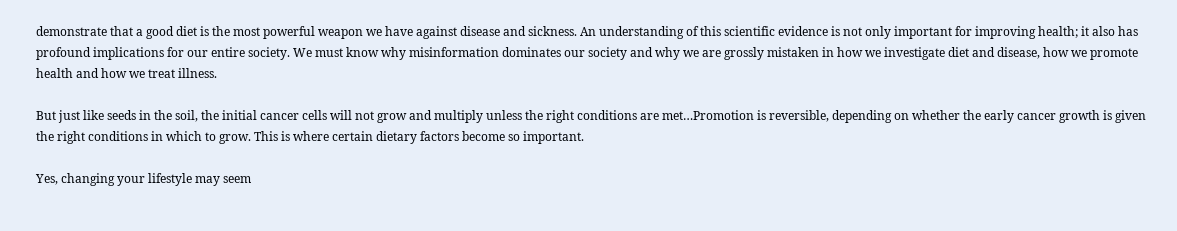demonstrate that a good diet is the most powerful weapon we have against disease and sickness. An understanding of this scientific evidence is not only important for improving health; it also has profound implications for our entire society. We must know why misinformation dominates our society and why we are grossly mistaken in how we investigate diet and disease, how we promote health and how we treat illness.

But just like seeds in the soil, the initial cancer cells will not grow and multiply unless the right conditions are met…Promotion is reversible, depending on whether the early cancer growth is given the right conditions in which to grow. This is where certain dietary factors become so important.

Yes, changing your lifestyle may seem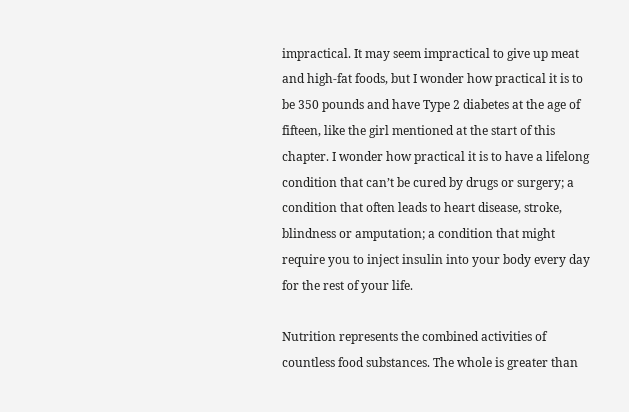impractical. It may seem impractical to give up meat and high-fat foods, but I wonder how practical it is to be 350 pounds and have Type 2 diabetes at the age of fifteen, like the girl mentioned at the start of this chapter. I wonder how practical it is to have a lifelong condition that can’t be cured by drugs or surgery; a condition that often leads to heart disease, stroke, blindness or amputation; a condition that might require you to inject insulin into your body every day for the rest of your life.

Nutrition represents the combined activities of countless food substances. The whole is greater than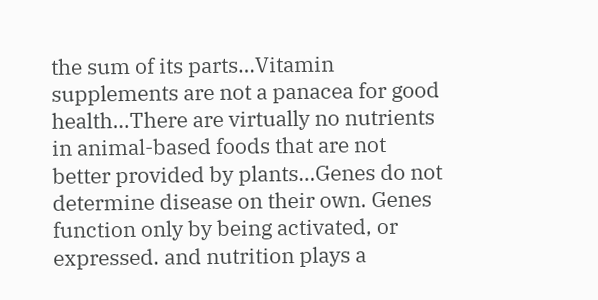the sum of its parts…Vitamin supplements are not a panacea for good health…There are virtually no nutrients in animal-based foods that are not better provided by plants…Genes do not determine disease on their own. Genes function only by being activated, or expressed. and nutrition plays a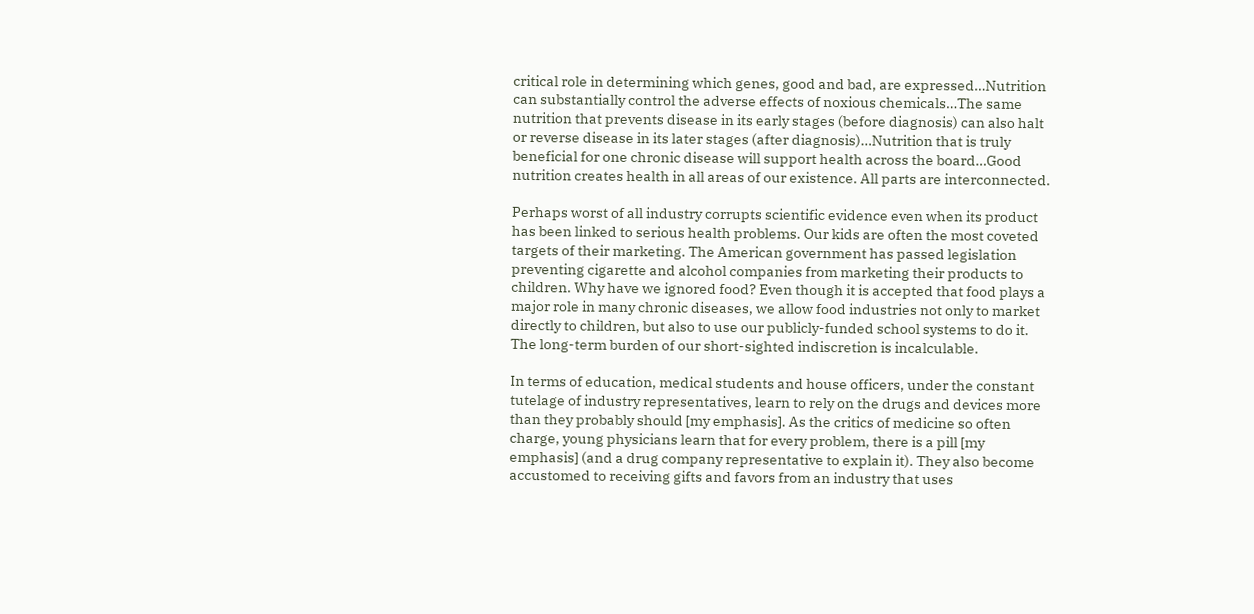critical role in determining which genes, good and bad, are expressed…Nutrition can substantially control the adverse effects of noxious chemicals…The same nutrition that prevents disease in its early stages (before diagnosis) can also halt or reverse disease in its later stages (after diagnosis)…Nutrition that is truly beneficial for one chronic disease will support health across the board…Good nutrition creates health in all areas of our existence. All parts are interconnected.

Perhaps worst of all industry corrupts scientific evidence even when its product has been linked to serious health problems. Our kids are often the most coveted targets of their marketing. The American government has passed legislation preventing cigarette and alcohol companies from marketing their products to children. Why have we ignored food? Even though it is accepted that food plays a major role in many chronic diseases, we allow food industries not only to market directly to children, but also to use our publicly-funded school systems to do it. The long-term burden of our short-sighted indiscretion is incalculable.

In terms of education, medical students and house officers, under the constant tutelage of industry representatives, learn to rely on the drugs and devices more than they probably should [my emphasis]. As the critics of medicine so often charge, young physicians learn that for every problem, there is a pill [my emphasis] (and a drug company representative to explain it). They also become accustomed to receiving gifts and favors from an industry that uses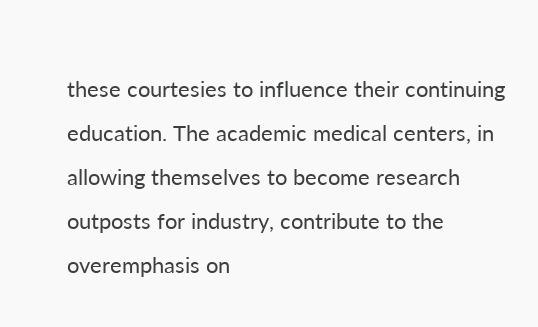these courtesies to influence their continuing education. The academic medical centers, in allowing themselves to become research outposts for industry, contribute to the overemphasis on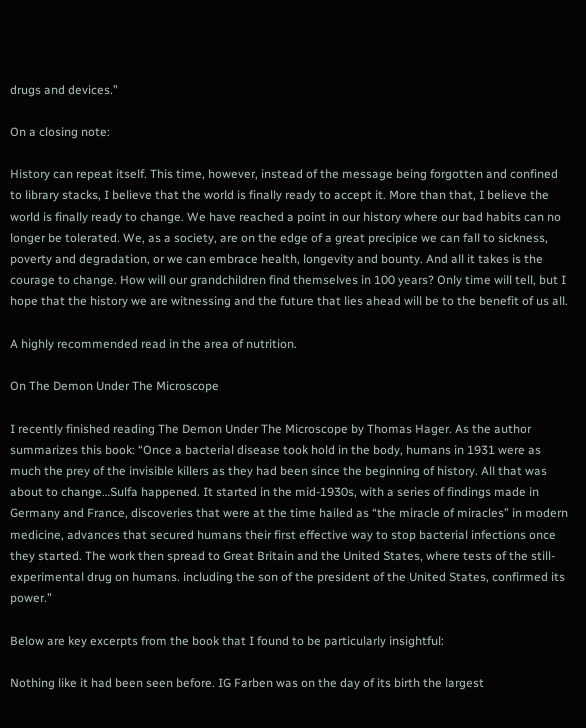drugs and devices.”

On a closing note:

History can repeat itself. This time, however, instead of the message being forgotten and confined to library stacks, I believe that the world is finally ready to accept it. More than that, I believe the world is finally ready to change. We have reached a point in our history where our bad habits can no longer be tolerated. We, as a society, are on the edge of a great precipice we can fall to sickness, poverty and degradation, or we can embrace health, longevity and bounty. And all it takes is the courage to change. How will our grandchildren find themselves in 100 years? Only time will tell, but I hope that the history we are witnessing and the future that lies ahead will be to the benefit of us all.

A highly recommended read in the area of nutrition.

On The Demon Under The Microscope

I recently finished reading The Demon Under The Microscope by Thomas Hager. As the author summarizes this book: “Once a bacterial disease took hold in the body, humans in 1931 were as much the prey of the invisible killers as they had been since the beginning of history. All that was about to change…Sulfa happened. It started in the mid-1930s, with a series of findings made in Germany and France, discoveries that were at the time hailed as “the miracle of miracles” in modern medicine, advances that secured humans their first effective way to stop bacterial infections once they started. The work then spread to Great Britain and the United States, where tests of the still-experimental drug on humans. including the son of the president of the United States, confirmed its power.”

Below are key excerpts from the book that I found to be particularly insightful:

Nothing like it had been seen before. IG Farben was on the day of its birth the largest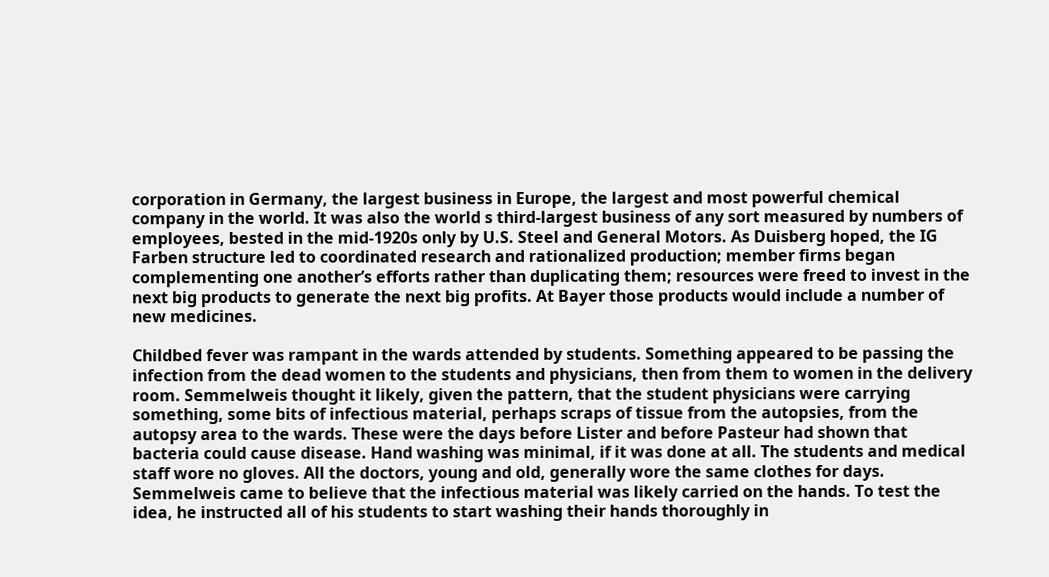corporation in Germany, the largest business in Europe, the largest and most powerful chemical company in the world. It was also the world s third-largest business of any sort measured by numbers of employees, bested in the mid-1920s only by U.S. Steel and General Motors. As Duisberg hoped, the IG Farben structure led to coordinated research and rationalized production; member firms began complementing one another’s efforts rather than duplicating them; resources were freed to invest in the next big products to generate the next big profits. At Bayer those products would include a number of new medicines.

Childbed fever was rampant in the wards attended by students. Something appeared to be passing the infection from the dead women to the students and physicians, then from them to women in the delivery room. Semmelweis thought it likely, given the pattern, that the student physicians were carrying something, some bits of infectious material, perhaps scraps of tissue from the autopsies, from the autopsy area to the wards. These were the days before Lister and before Pasteur had shown that bacteria could cause disease. Hand washing was minimal, if it was done at all. The students and medical staff wore no gloves. All the doctors, young and old, generally wore the same clothes for days. Semmelweis came to believe that the infectious material was likely carried on the hands. To test the idea, he instructed all of his students to start washing their hands thoroughly in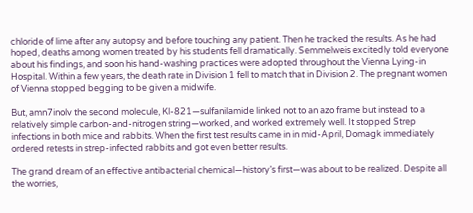chloride of lime after any autopsy and before touching any patient. Then he tracked the results. As he had hoped, deaths among women treated by his students fell dramatically. Semmelweis excitedly told everyone about his findings, and soon his hand-washing practices were adopted throughout the Vienna Lying-in Hospital. Within a few years, the death rate in Division 1 fell to match that in Division 2. The pregnant women of Vienna stopped begging to be given a midwife.

But, amn7inolv the second molecule, Kl-821—sulfanilamide linked not to an azo frame but instead to a relatively simple carbon-and-nitrogen string—worked, and worked extremely well. It stopped Strep infections in both mice and rabbits. When the first test results came in in mid-April, Domagk immediately ordered retests in strep-infected rabbits and got even better results.

The grand dream of an effective antibacterial chemical—history’s first—was about to be realized. Despite all the worries,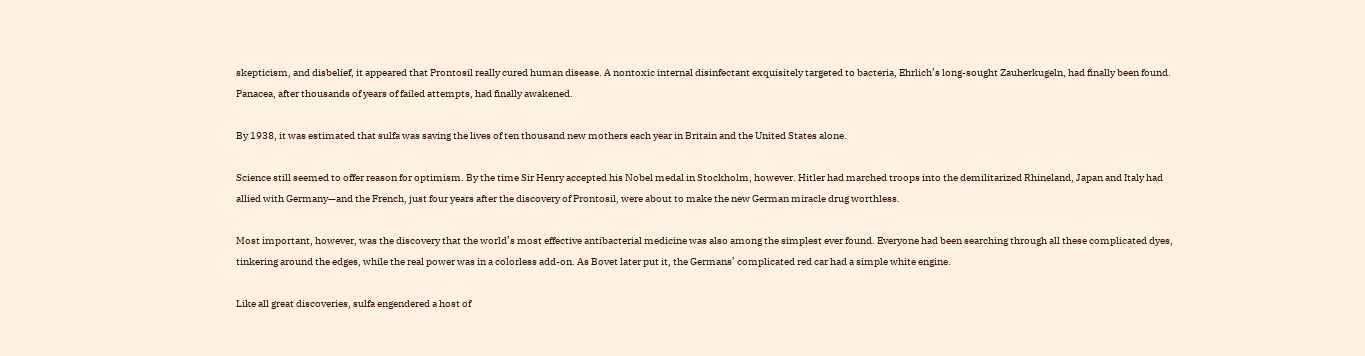skepticism, and disbelief, it appeared that Prontosil really cured human disease. A nontoxic internal disinfectant exquisitely targeted to bacteria, Ehrlich’s long-sought Zauherkugeln, had finally been found. Panacea, after thousands of years of failed attempts, had finally awakened.

By 1938, it was estimated that sulfa was saving the lives of ten thousand new mothers each year in Britain and the United States alone.

Science still seemed to offer reason for optimism. By the time Sir Henry accepted his Nobel medal in Stockholm, however. Hitler had marched troops into the demilitarized Rhineland, Japan and Italy had allied with Germany—and the French, just four years after the discovery of Prontosil, were about to make the new German miracle drug worthless.

Most important, however, was the discovery that the world’s most effective antibacterial medicine was also among the simplest ever found. Everyone had been searching through all these complicated dyes, tinkering around the edges, while the real power was in a colorless add-on. As Bovet later put it, the Germans’ complicated red car had a simple white engine.

Like all great discoveries, sulfa engendered a host of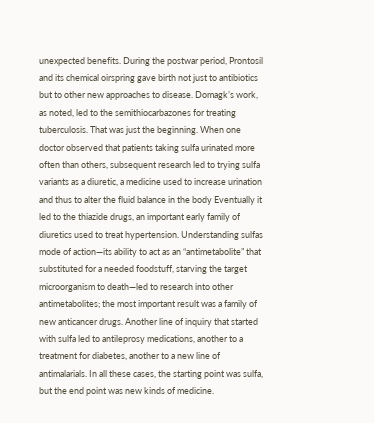unexpected benefits. During the postwar period, Prontosil and its chemical oirspring gave birth not just to antibiotics but to other new approaches to disease. Domagk’s work, as noted, led to the semithiocarbazones for treating tuberculosis. That was just the beginning. When one doctor observed that patients taking sulfa urinated more often than others, subsequent research led to trying sulfa variants as a diuretic, a medicine used to increase urination and thus to alter the fluid balance in the body Eventually it led to the thiazide drugs, an important early family of diuretics used to treat hypertension. Understanding sulfas mode of action—its ability to act as an “antimetabolite” that substituted for a needed foodstuff, starving the target microorganism to death—led to research into other antimetabolites; the most important result was a family of new anticancer drugs. Another line of inquiry that started with sulfa led to antileprosy medications, another to a treatment for diabetes, another to a new line of antimalarials. In all these cases, the starting point was sulfa, but the end point was new kinds of medicine.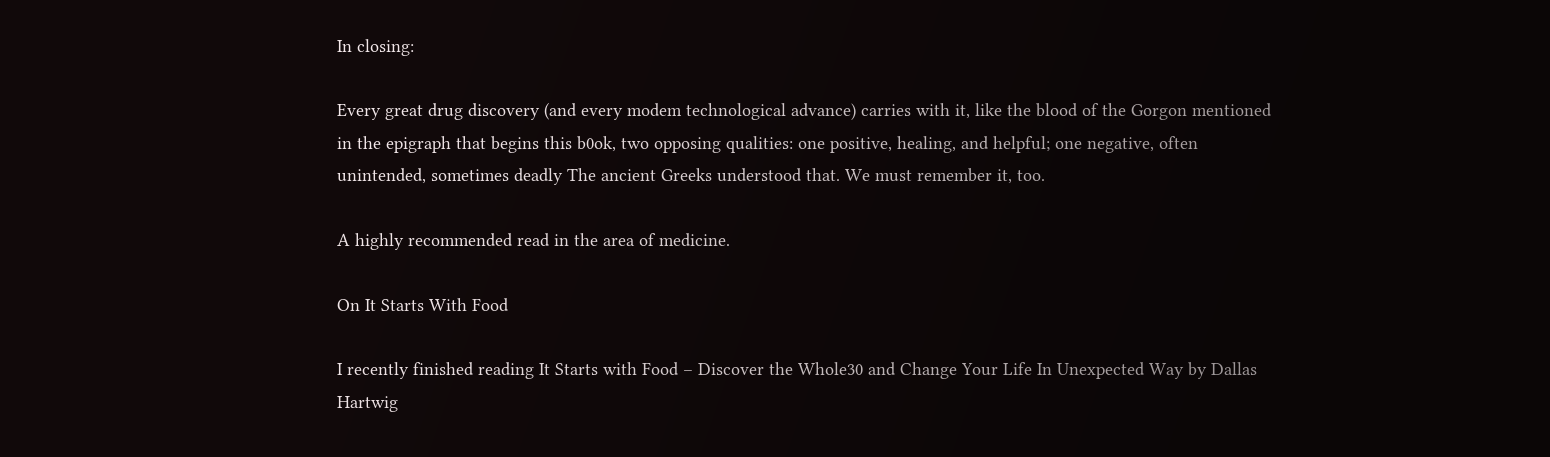In closing:

Every great drug discovery (and every modem technological advance) carries with it, like the blood of the Gorgon mentioned in the epigraph that begins this b0ok, two opposing qualities: one positive, healing, and helpful; one negative, often unintended, sometimes deadly The ancient Greeks understood that. We must remember it, too.

A highly recommended read in the area of medicine.

On It Starts With Food

I recently finished reading It Starts with Food – Discover the Whole30 and Change Your Life In Unexpected Way by Dallas Hartwig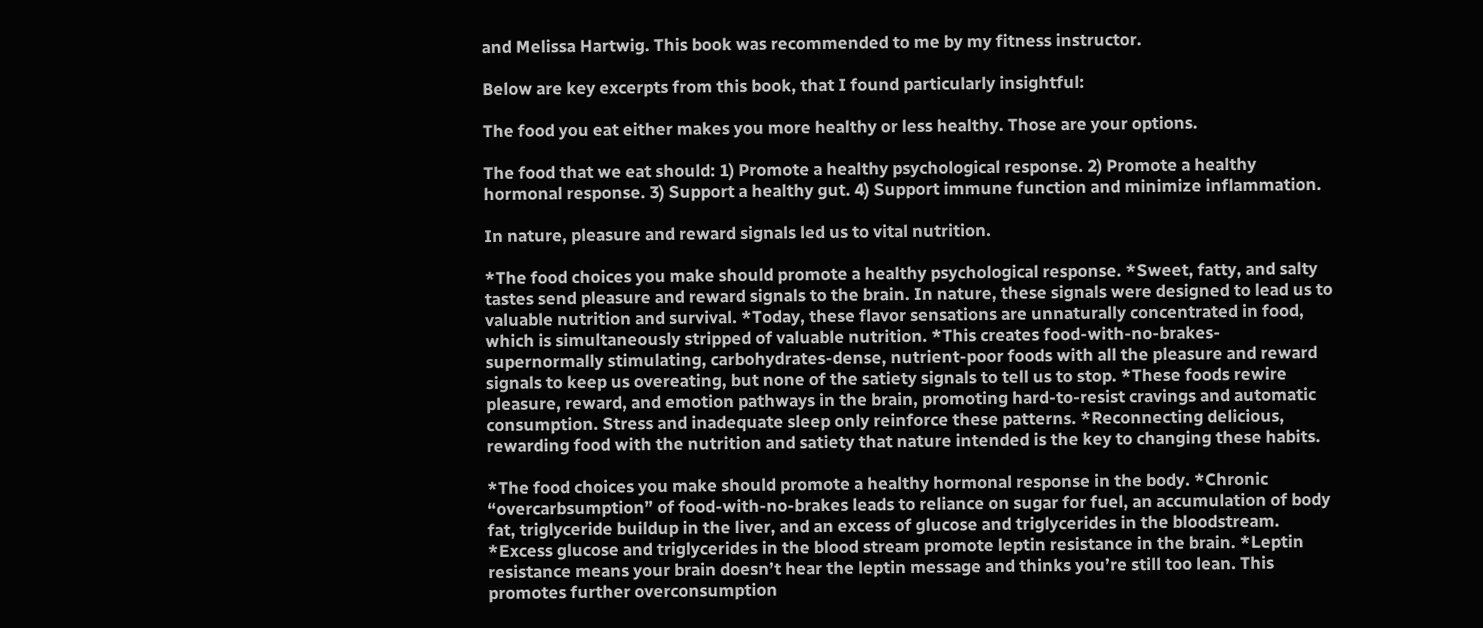and Melissa Hartwig. This book was recommended to me by my fitness instructor.

Below are key excerpts from this book, that I found particularly insightful:

The food you eat either makes you more healthy or less healthy. Those are your options.

The food that we eat should: 1) Promote a healthy psychological response. 2) Promote a healthy hormonal response. 3) Support a healthy gut. 4) Support immune function and minimize inflammation.

In nature, pleasure and reward signals led us to vital nutrition.

*The food choices you make should promote a healthy psychological response. *Sweet, fatty, and salty tastes send pleasure and reward signals to the brain. In nature, these signals were designed to lead us to valuable nutrition and survival. *Today, these flavor sensations are unnaturally concentrated in food, which is simultaneously stripped of valuable nutrition. *This creates food-with-no-brakes- supernormally stimulating, carbohydrates-dense, nutrient-poor foods with all the pleasure and reward signals to keep us overeating, but none of the satiety signals to tell us to stop. *These foods rewire pleasure, reward, and emotion pathways in the brain, promoting hard-to-resist cravings and automatic consumption. Stress and inadequate sleep only reinforce these patterns. *Reconnecting delicious, rewarding food with the nutrition and satiety that nature intended is the key to changing these habits.

*The food choices you make should promote a healthy hormonal response in the body. *Chronic “overcarbsumption” of food-with-no-brakes leads to reliance on sugar for fuel, an accumulation of body fat, triglyceride buildup in the liver, and an excess of glucose and triglycerides in the bloodstream. *Excess glucose and triglycerides in the blood stream promote leptin resistance in the brain. *Leptin resistance means your brain doesn’t hear the leptin message and thinks you’re still too lean. This promotes further overconsumption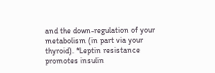and the down-regulation of your metabolism (in part via your thyroid). *Leptin resistance promotes insulin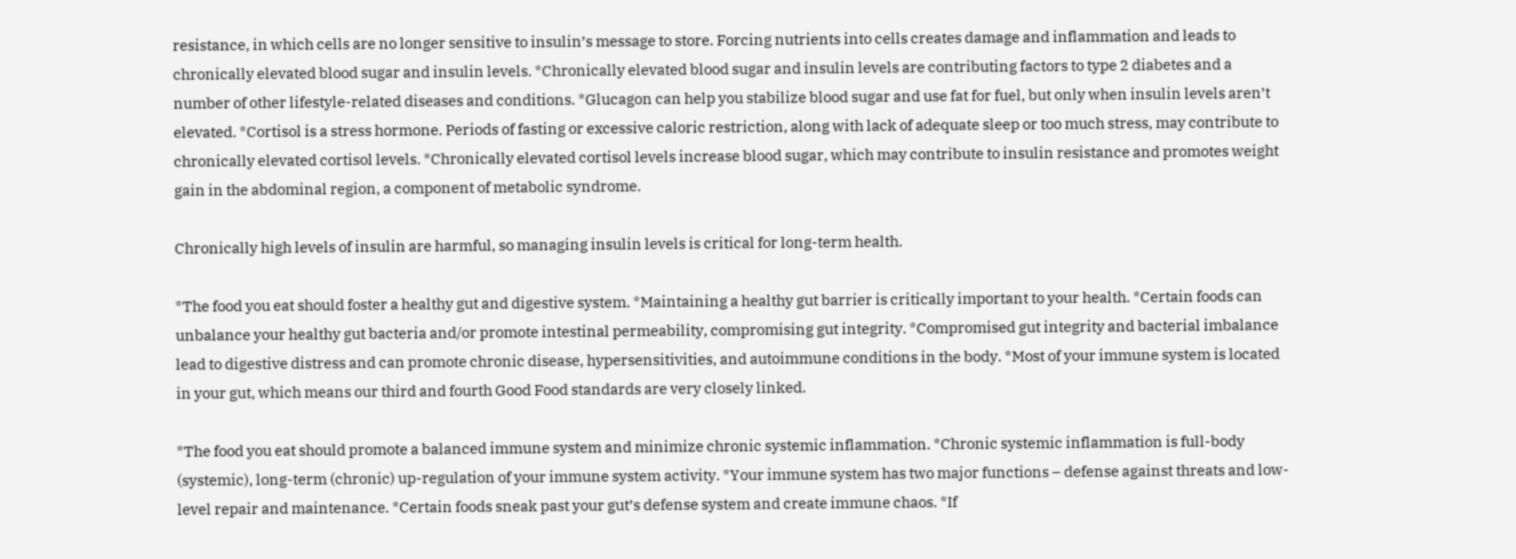resistance, in which cells are no longer sensitive to insulin’s message to store. Forcing nutrients into cells creates damage and inflammation and leads to chronically elevated blood sugar and insulin levels. *Chronically elevated blood sugar and insulin levels are contributing factors to type 2 diabetes and a number of other lifestyle-related diseases and conditions. *Glucagon can help you stabilize blood sugar and use fat for fuel, but only when insulin levels aren’t elevated. *Cortisol is a stress hormone. Periods of fasting or excessive caloric restriction, along with lack of adequate sleep or too much stress, may contribute to chronically elevated cortisol levels. *Chronically elevated cortisol levels increase blood sugar, which may contribute to insulin resistance and promotes weight gain in the abdominal region, a component of metabolic syndrome.

Chronically high levels of insulin are harmful, so managing insulin levels is critical for long-term health.

*The food you eat should foster a healthy gut and digestive system. *Maintaining a healthy gut barrier is critically important to your health. *Certain foods can unbalance your healthy gut bacteria and/or promote intestinal permeability, compromising gut integrity. *Compromised gut integrity and bacterial imbalance lead to digestive distress and can promote chronic disease, hypersensitivities, and autoimmune conditions in the body. *Most of your immune system is located in your gut, which means our third and fourth Good Food standards are very closely linked.

*The food you eat should promote a balanced immune system and minimize chronic systemic inflammation. *Chronic systemic inflammation is full-body (systemic), long-term (chronic) up-regulation of your immune system activity. *Your immune system has two major functions – defense against threats and low-level repair and maintenance. *Certain foods sneak past your gut’s defense system and create immune chaos. *If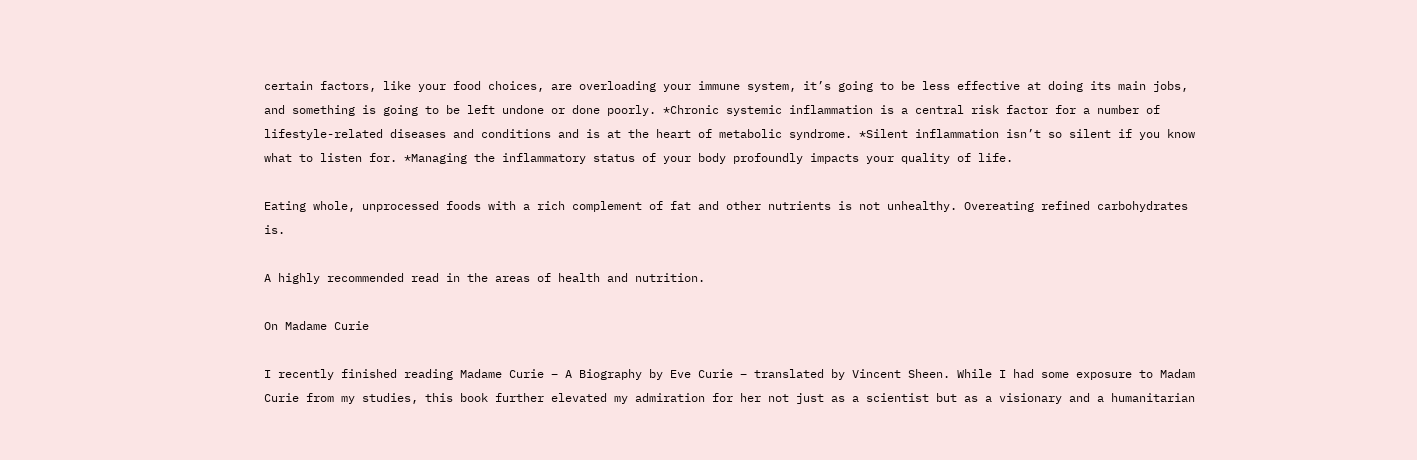certain factors, like your food choices, are overloading your immune system, it’s going to be less effective at doing its main jobs, and something is going to be left undone or done poorly. *Chronic systemic inflammation is a central risk factor for a number of lifestyle-related diseases and conditions and is at the heart of metabolic syndrome. *Silent inflammation isn’t so silent if you know what to listen for. *Managing the inflammatory status of your body profoundly impacts your quality of life.

Eating whole, unprocessed foods with a rich complement of fat and other nutrients is not unhealthy. Overeating refined carbohydrates is.

A highly recommended read in the areas of health and nutrition.

On Madame Curie

I recently finished reading Madame Curie – A Biography by Eve Curie – translated by Vincent Sheen. While I had some exposure to Madam Curie from my studies, this book further elevated my admiration for her not just as a scientist but as a visionary and a humanitarian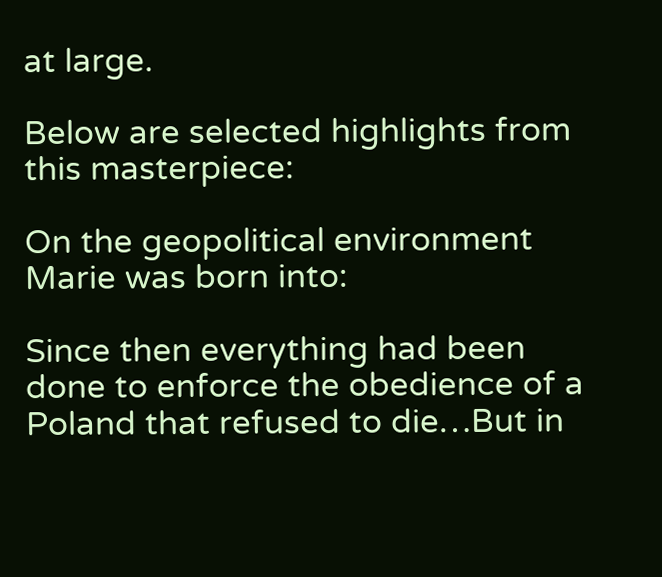at large.

Below are selected highlights from this masterpiece:

On the geopolitical environment Marie was born into:

Since then everything had been done to enforce the obedience of a Poland that refused to die…But in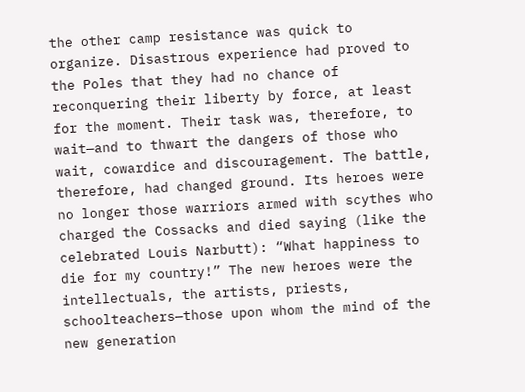the other camp resistance was quick to organize. Disastrous experience had proved to the Poles that they had no chance of reconquering their liberty by force, at least for the moment. Their task was, therefore, to wait—and to thwart the dangers of those who wait, cowardice and discouragement. The battle, therefore, had changed ground. Its heroes were no longer those warriors armed with scythes who charged the Cossacks and died saying (like the celebrated Louis Narbutt): “What happiness to die for my country!” The new heroes were the intellectuals, the artists, priests, schoolteachers—those upon whom the mind of the new generation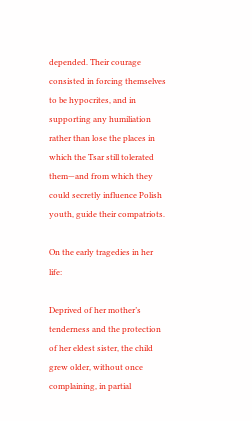depended. Their courage consisted in forcing themselves to be hypocrites, and in supporting any humiliation rather than lose the places in which the Tsar still tolerated them—and from which they could secretly influence Polish youth, guide their compatriots.

On the early tragedies in her life:

Deprived of her mother’s tenderness and the protection of her eldest sister, the child grew older, without once complaining, in partial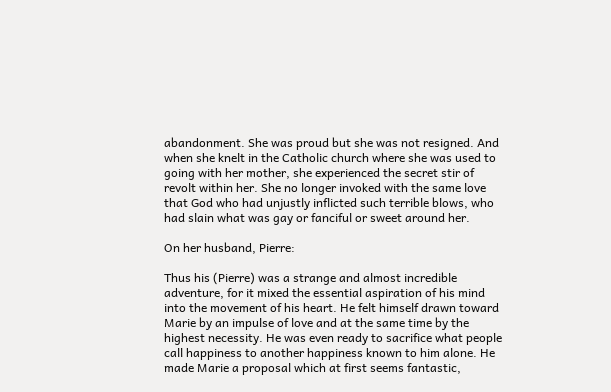abandonment. She was proud but she was not resigned. And when she knelt in the Catholic church where she was used to going with her mother, she experienced the secret stir of revolt within her. She no longer invoked with the same love that God who had unjustly inflicted such terrible blows, who had slain what was gay or fanciful or sweet around her.

On her husband, Pierre:

Thus his (Pierre) was a strange and almost incredible adventure, for it mixed the essential aspiration of his mind into the movement of his heart. He felt himself drawn toward Marie by an impulse of love and at the same time by the highest necessity. He was even ready to sacrifice what people call happiness to another happiness known to him alone. He made Marie a proposal which at first seems fantastic,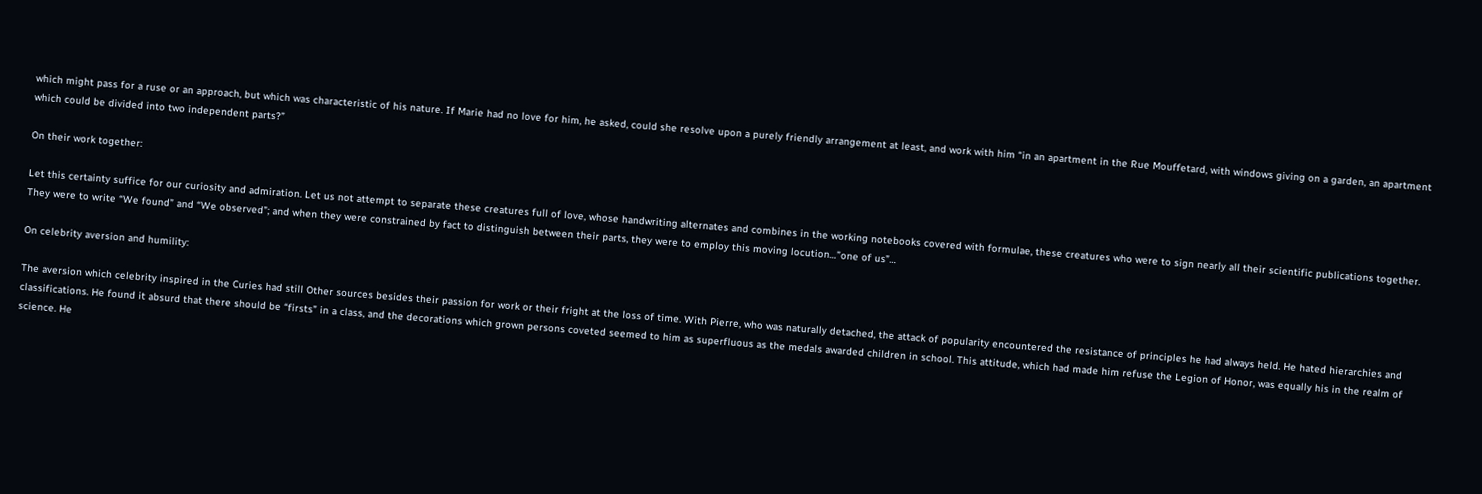which might pass for a ruse or an approach, but which was characteristic of his nature. If Marie had no love for him, he asked, could she resolve upon a purely friendly arrangement at least, and work with him “in an apartment in the Rue Mouffetard, with windows giving on a garden, an apartment which could be divided into two independent parts?”

On their work together:

Let this certainty suffice for our curiosity and admiration. Let us not attempt to separate these creatures full of love, whose handwriting alternates and combines in the working notebooks covered with formulae, these creatures who were to sign nearly all their scientific publications together. They were to write “We found” and “We observed”; and when they were constrained by fact to distinguish between their parts, they were to employ this moving locution…”one of us”…

On celebrity aversion and humility:

The aversion which celebrity inspired in the Curies had still Other sources besides their passion for work or their fright at the loss of time. With Pierre, who was naturally detached, the attack of popularity encountered the resistance of principles he had always held. He hated hierarchies and classifications. He found it absurd that there should be “firsts” in a class, and the decorations which grown persons coveted seemed to him as superfluous as the medals awarded children in school. This attitude, which had made him refuse the Legion of Honor, was equally his in the realm of science. He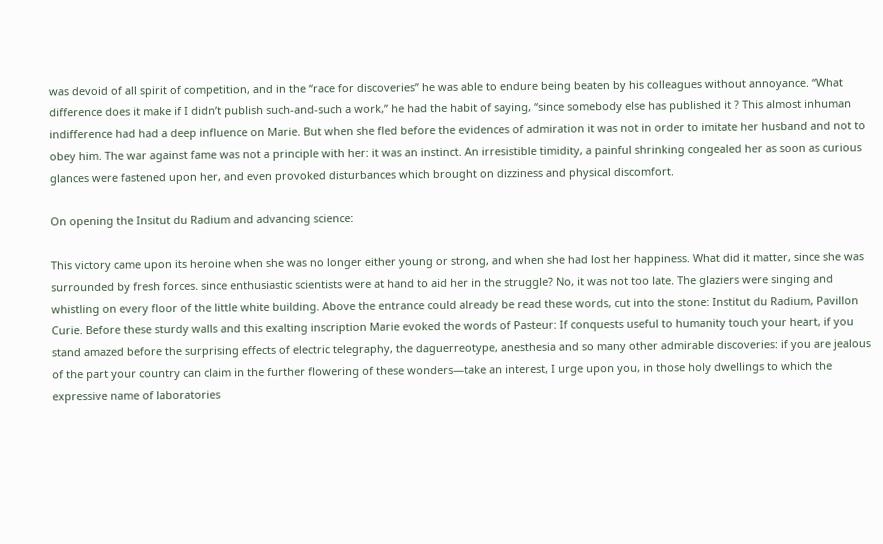was devoid of all spirit of competition, and in the “race for discoveries” he was able to endure being beaten by his colleagues without annoyance. “What difference does it make if I didn’t publish such-and-such a work,” he had the habit of saying, “since somebody else has published it ? This almost inhuman indifference had had a deep influence on Marie. But when she fled before the evidences of admiration it was not in order to imitate her husband and not to obey him. The war against fame was not a principle with her: it was an instinct. An irresistible timidity, a painful shrinking congealed her as soon as curious glances were fastened upon her, and even provoked disturbances which brought on dizziness and physical discomfort.

On opening the Insitut du Radium and advancing science:

This victory came upon its heroine when she was no longer either young or strong, and when she had lost her happiness. What did it matter, since she was surrounded by fresh forces. since enthusiastic scientists were at hand to aid her in the struggle? No, it was not too late. The glaziers were singing and whistling on every floor of the little white building. Above the entrance could already be read these words, cut into the stone: Institut du Radium, Pavillon Curie. Before these sturdy walls and this exalting inscription Marie evoked the words of Pasteur: If conquests useful to humanity touch your heart, if you stand amazed before the surprising effects of electric telegraphy, the daguerreotype, anesthesia and so many other admirable discoveries: if you are jealous of the part your country can claim in the further flowering of these wonders—take an interest, I urge upon you, in those holy dwellings to which the expressive name of laboratories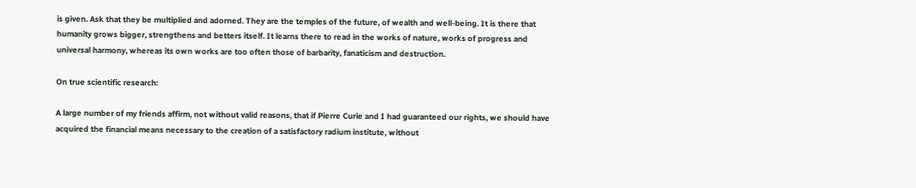is given. Ask that they be multiplied and adorned. They are the temples of the future, of wealth and well-being. It is there that humanity grows bigger, strengthens and betters itself. It learns there to read in the works of nature, works of progress and universal harmony, whereas its own works are too often those of barbarity, fanaticism and destruction.

On true scientific research:

A large number of my friends affirm, not without valid reasons, that if Pierre Curie and I had guaranteed our rights, we should have acquired the financial means necessary to the creation of a satisfactory radium institute, without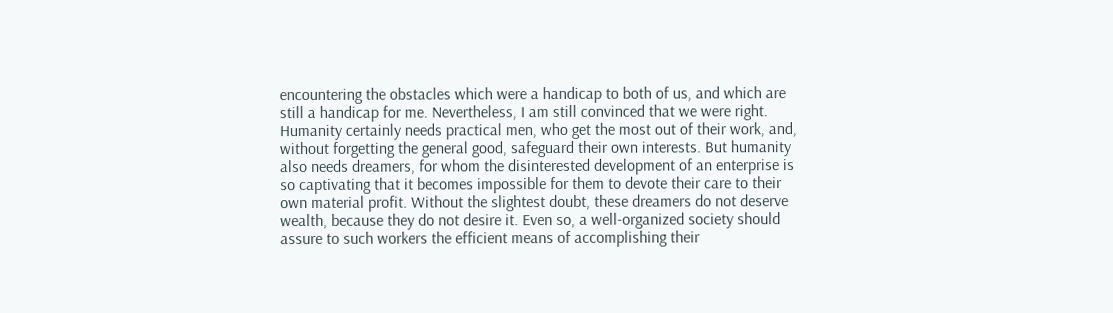encountering the obstacles which were a handicap to both of us, and which are still a handicap for me. Nevertheless, I am still convinced that we were right. Humanity certainly needs practical men, who get the most out of their work, and, without forgetting the general good, safeguard their own interests. But humanity also needs dreamers, for whom the disinterested development of an enterprise is so captivating that it becomes impossible for them to devote their care to their own material profit. Without the slightest doubt, these dreamers do not deserve wealth, because they do not desire it. Even so, a well-organized society should assure to such workers the efficient means of accomplishing their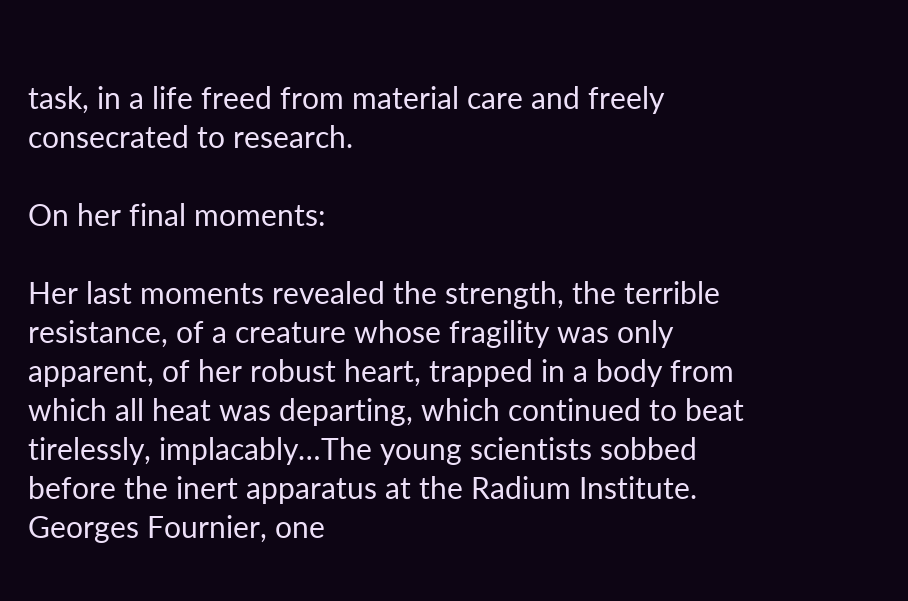task, in a life freed from material care and freely consecrated to research.

On her final moments:

Her last moments revealed the strength, the terrible resistance, of a creature whose fragility was only apparent, of her robust heart, trapped in a body from which all heat was departing, which continued to beat tirelessly, implacably…The young scientists sobbed before the inert apparatus at the Radium Institute. Georges Fournier, one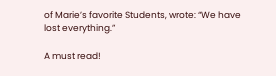of Marie’s favorite Students, wrote: “We have lost everything.”

A must read!